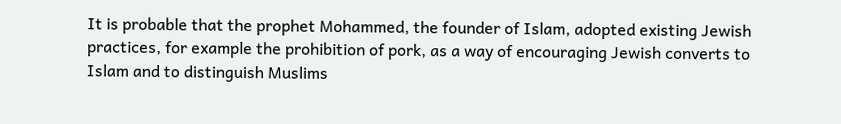It is probable that the prophet Mohammed, the founder of Islam, adopted existing Jewish practices, for example the prohibition of pork, as a way of encouraging Jewish converts to Islam and to distinguish Muslims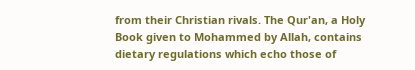from their Christian rivals. The Qur'an, a Holy Book given to Mohammed by Allah, contains dietary regulations which echo those of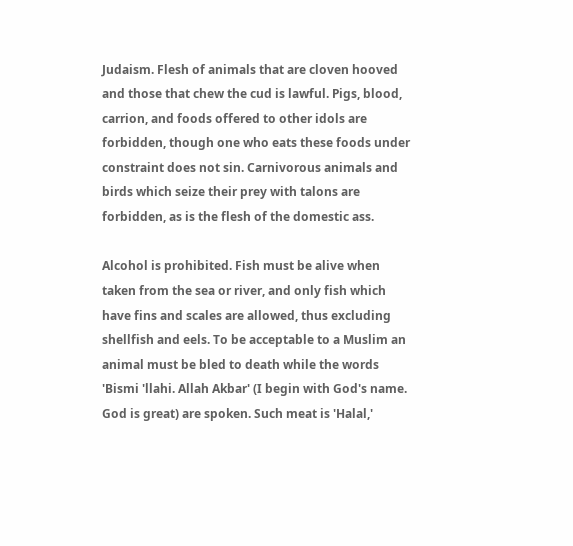Judaism. Flesh of animals that are cloven hooved and those that chew the cud is lawful. Pigs, blood, carrion, and foods offered to other idols are forbidden, though one who eats these foods under constraint does not sin. Carnivorous animals and birds which seize their prey with talons are forbidden, as is the flesh of the domestic ass.

Alcohol is prohibited. Fish must be alive when taken from the sea or river, and only fish which have fins and scales are allowed, thus excluding shellfish and eels. To be acceptable to a Muslim an animal must be bled to death while the words 'Bismi 'llahi. Allah Akbar' (I begin with God's name. God is great) are spoken. Such meat is 'Halal,'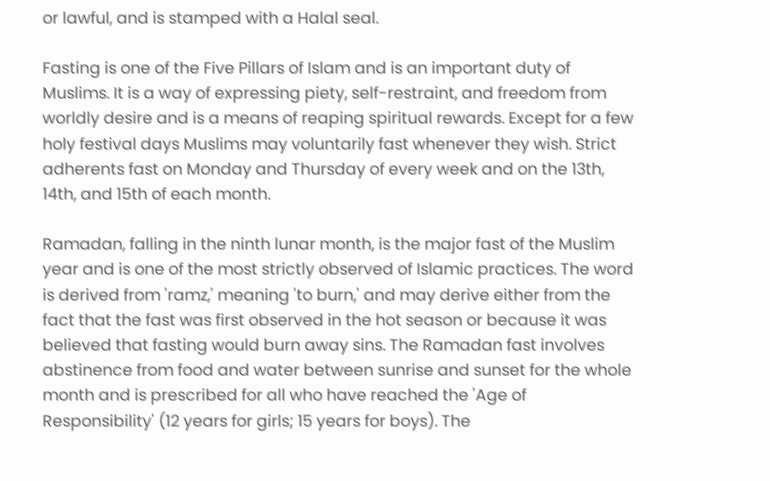or lawful, and is stamped with a Halal seal.

Fasting is one of the Five Pillars of Islam and is an important duty of Muslims. It is a way of expressing piety, self-restraint, and freedom from worldly desire and is a means of reaping spiritual rewards. Except for a few holy festival days Muslims may voluntarily fast whenever they wish. Strict adherents fast on Monday and Thursday of every week and on the 13th, 14th, and 15th of each month.

Ramadan, falling in the ninth lunar month, is the major fast of the Muslim year and is one of the most strictly observed of Islamic practices. The word is derived from 'ramz,' meaning 'to burn,' and may derive either from the fact that the fast was first observed in the hot season or because it was believed that fasting would burn away sins. The Ramadan fast involves abstinence from food and water between sunrise and sunset for the whole month and is prescribed for all who have reached the 'Age of Responsibility' (12 years for girls; 15 years for boys). The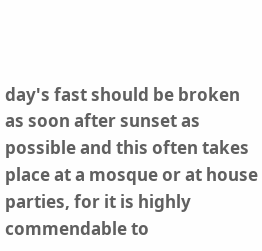day's fast should be broken as soon after sunset as possible and this often takes place at a mosque or at house parties, for it is highly commendable to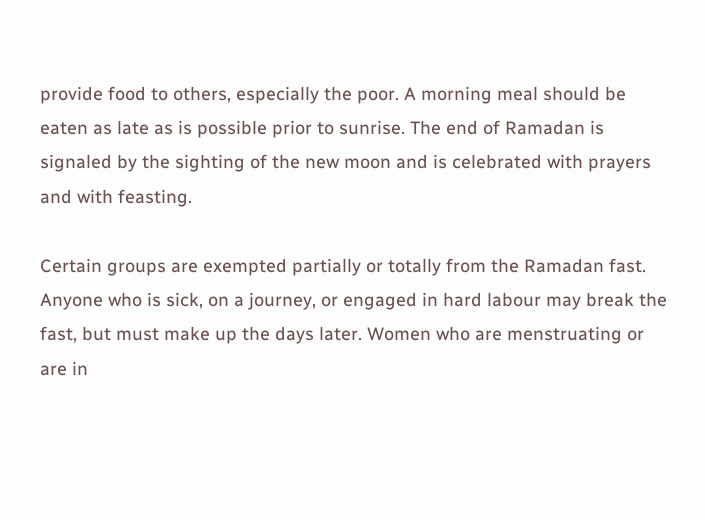provide food to others, especially the poor. A morning meal should be eaten as late as is possible prior to sunrise. The end of Ramadan is signaled by the sighting of the new moon and is celebrated with prayers and with feasting.

Certain groups are exempted partially or totally from the Ramadan fast. Anyone who is sick, on a journey, or engaged in hard labour may break the fast, but must make up the days later. Women who are menstruating or are in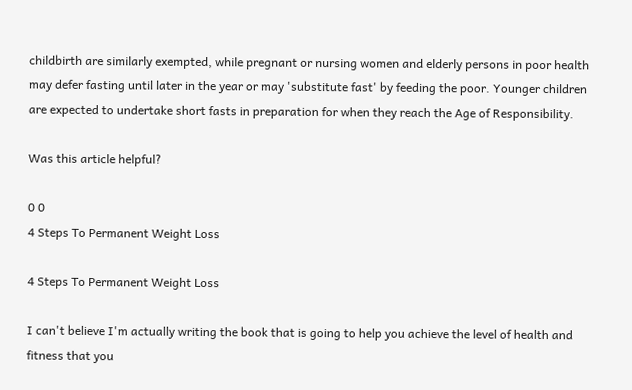childbirth are similarly exempted, while pregnant or nursing women and elderly persons in poor health may defer fasting until later in the year or may 'substitute fast' by feeding the poor. Younger children are expected to undertake short fasts in preparation for when they reach the Age of Responsibility.

Was this article helpful?

0 0
4 Steps To Permanent Weight Loss

4 Steps To Permanent Weight Loss

I can't believe I'm actually writing the book that is going to help you achieve the level of health and fitness that you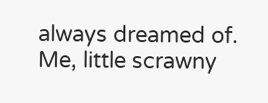always dreamed of. Me, little scrawny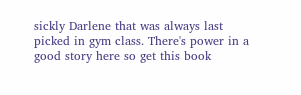sickly Darlene that was always last picked in gym class. There's power in a good story here so get this book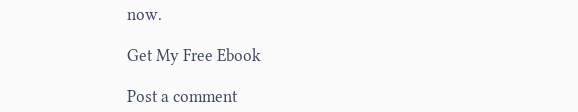now.

Get My Free Ebook

Post a comment